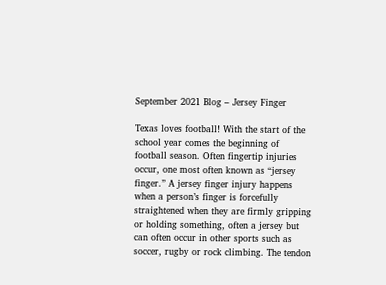September 2021 Blog – Jersey Finger

Texas loves football! With the start of the school year comes the beginning of football season. Often fingertip injuries occur, one most often known as “jersey finger.” A jersey finger injury happens when a person’s finger is forcefully straightened when they are firmly gripping or holding something, often a jersey but can often occur in other sports such as soccer, rugby or rock climbing. The tendon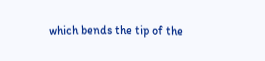which bends the tip of the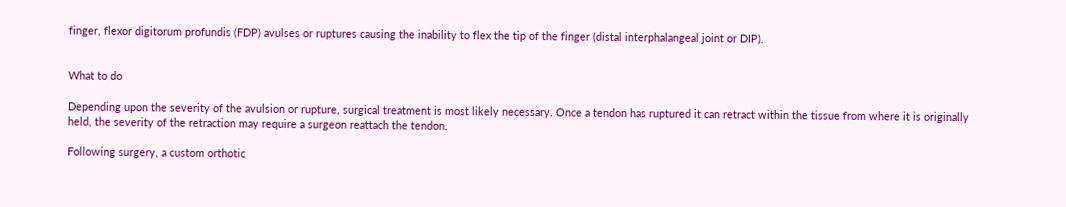finger, flexor digitorum profundis (FDP) avulses or ruptures causing the inability to flex the tip of the finger (distal interphalangeal joint or DIP).


What to do

Depending upon the severity of the avulsion or rupture, surgical treatment is most likely necessary. Once a tendon has ruptured it can retract within the tissue from where it is originally held, the severity of the retraction may require a surgeon reattach the tendon.

Following surgery, a custom orthotic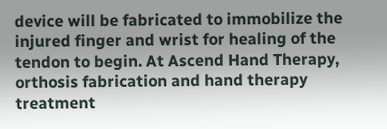device will be fabricated to immobilize the injured finger and wrist for healing of the tendon to begin. At Ascend Hand Therapy, orthosis fabrication and hand therapy treatment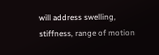will address swelling, stiffness, range of motion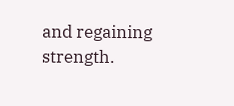and regaining strength.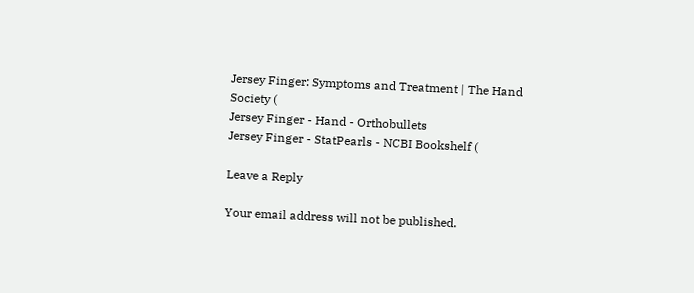Jersey Finger: Symptoms and Treatment | The Hand Society (
Jersey Finger - Hand - Orthobullets
Jersey Finger - StatPearls - NCBI Bookshelf (

Leave a Reply

Your email address will not be published.